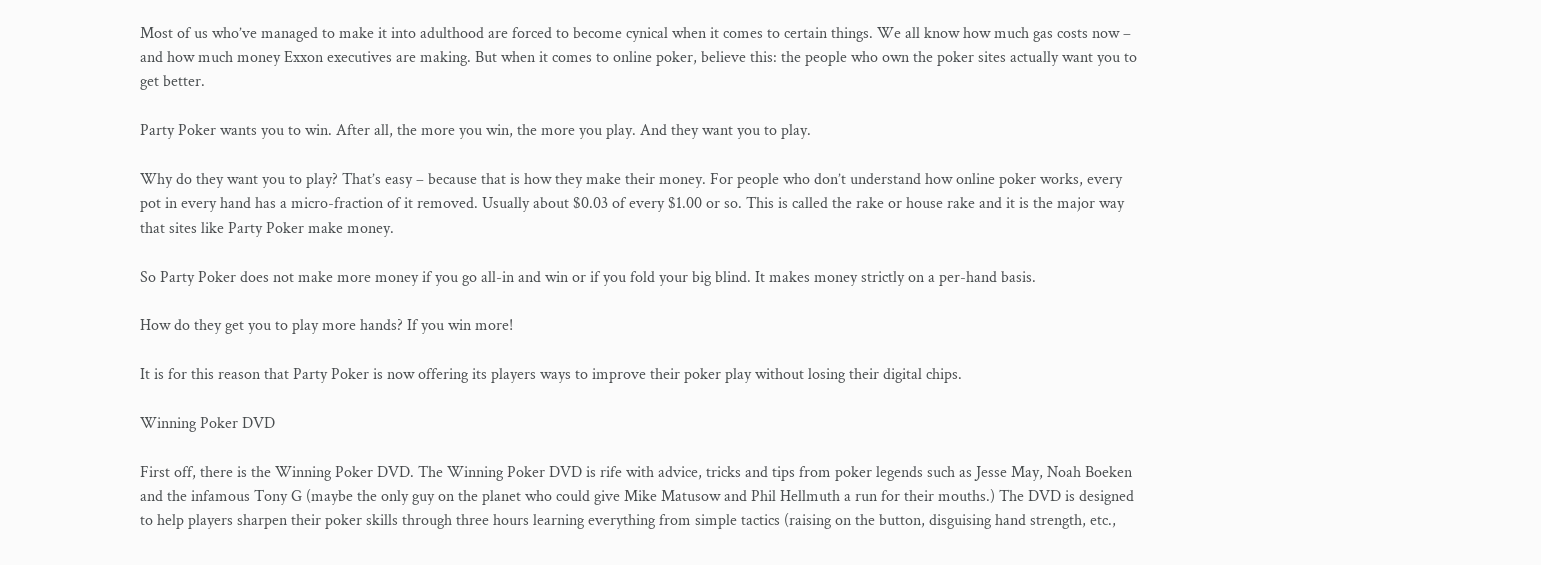Most of us who’ve managed to make it into adulthood are forced to become cynical when it comes to certain things. We all know how much gas costs now – and how much money Exxon executives are making. But when it comes to online poker, believe this: the people who own the poker sites actually want you to get better.

Party Poker wants you to win. After all, the more you win, the more you play. And they want you to play.

Why do they want you to play? That’s easy – because that is how they make their money. For people who don’t understand how online poker works, every pot in every hand has a micro-fraction of it removed. Usually about $0.03 of every $1.00 or so. This is called the rake or house rake and it is the major way that sites like Party Poker make money.

So Party Poker does not make more money if you go all-in and win or if you fold your big blind. It makes money strictly on a per-hand basis.

How do they get you to play more hands? If you win more!

It is for this reason that Party Poker is now offering its players ways to improve their poker play without losing their digital chips.

Winning Poker DVD

First off, there is the Winning Poker DVD. The Winning Poker DVD is rife with advice, tricks and tips from poker legends such as Jesse May, Noah Boeken and the infamous Tony G (maybe the only guy on the planet who could give Mike Matusow and Phil Hellmuth a run for their mouths.) The DVD is designed to help players sharpen their poker skills through three hours learning everything from simple tactics (raising on the button, disguising hand strength, etc.,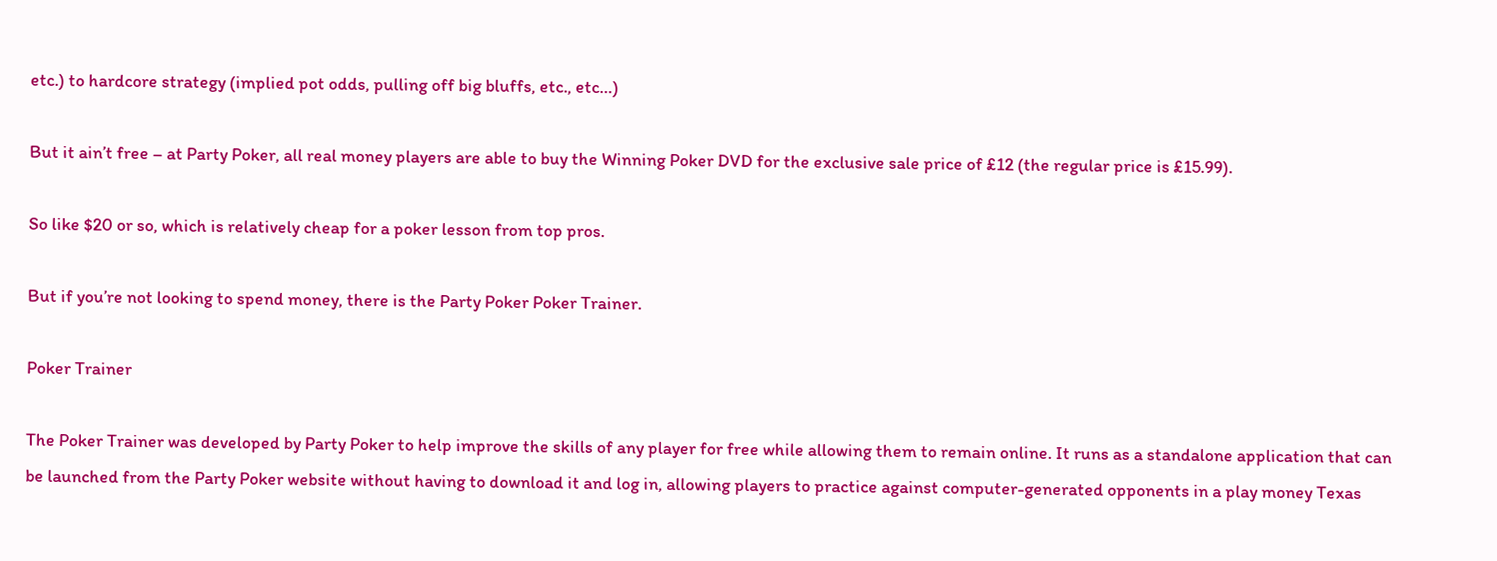etc.) to hardcore strategy (implied pot odds, pulling off big bluffs, etc., etc…)

But it ain’t free – at Party Poker, all real money players are able to buy the Winning Poker DVD for the exclusive sale price of £12 (the regular price is £15.99).

So like $20 or so, which is relatively cheap for a poker lesson from top pros.

But if you’re not looking to spend money, there is the Party Poker Poker Trainer.

Poker Trainer

The Poker Trainer was developed by Party Poker to help improve the skills of any player for free while allowing them to remain online. It runs as a standalone application that can be launched from the Party Poker website without having to download it and log in, allowing players to practice against computer-generated opponents in a play money Texas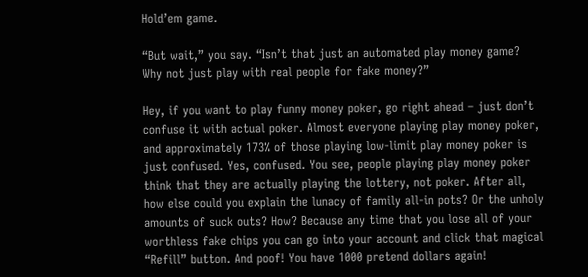Hold’em game.

“But wait,” you say. “Isn’t that just an automated play money game? Why not just play with real people for fake money?”

Hey, if you want to play funny money poker, go right ahead – just don’t confuse it with actual poker. Almost everyone playing play money poker, and approximately 173% of those playing low-limit play money poker is just confused. Yes, confused. You see, people playing play money poker think that they are actually playing the lottery, not poker. After all, how else could you explain the lunacy of family all-in pots? Or the unholy amounts of suck outs? How? Because any time that you lose all of your worthless fake chips you can go into your account and click that magical “Refill” button. And poof! You have 1000 pretend dollars again!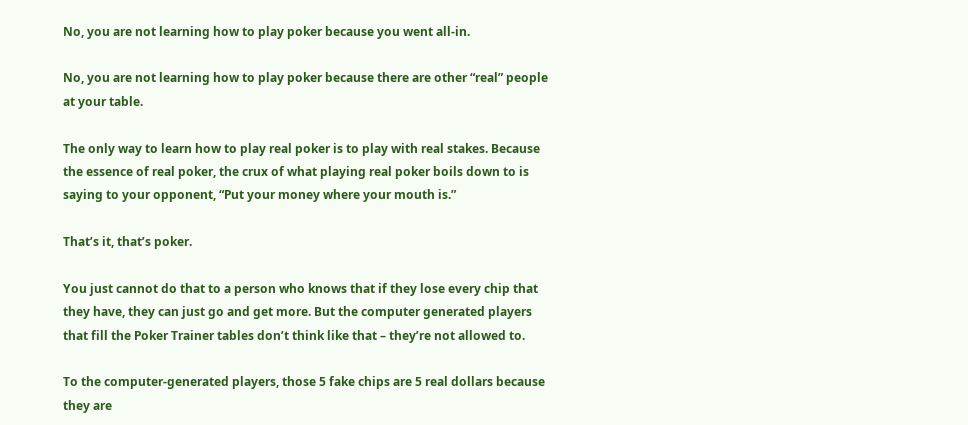No, you are not learning how to play poker because you went all-in.

No, you are not learning how to play poker because there are other “real” people at your table.

The only way to learn how to play real poker is to play with real stakes. Because the essence of real poker, the crux of what playing real poker boils down to is saying to your opponent, “Put your money where your mouth is.”

That’s it, that’s poker.

You just cannot do that to a person who knows that if they lose every chip that they have, they can just go and get more. But the computer generated players that fill the Poker Trainer tables don’t think like that – they’re not allowed to.

To the computer-generated players, those 5 fake chips are 5 real dollars because they are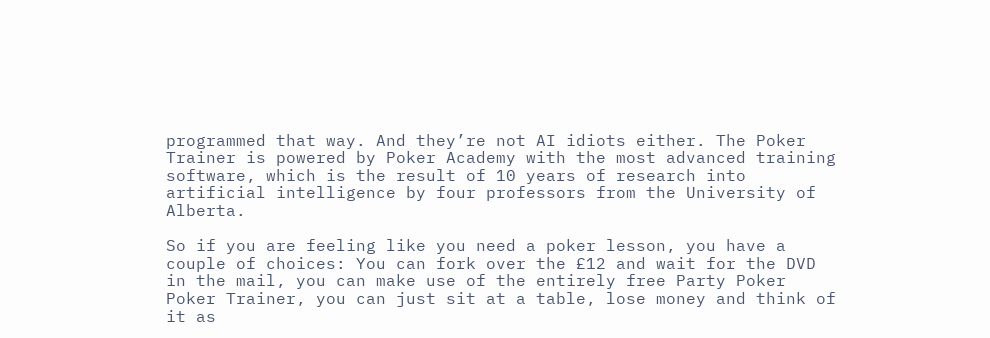programmed that way. And they’re not AI idiots either. The Poker Trainer is powered by Poker Academy with the most advanced training software, which is the result of 10 years of research into artificial intelligence by four professors from the University of Alberta.

So if you are feeling like you need a poker lesson, you have a couple of choices: You can fork over the £12 and wait for the DVD in the mail, you can make use of the entirely free Party Poker Poker Trainer, you can just sit at a table, lose money and think of it as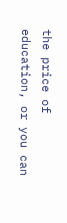the price of education, or you can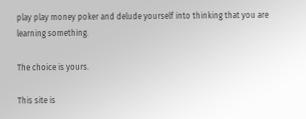play play money poker and delude yourself into thinking that you are learning something.

The choice is yours.

This site is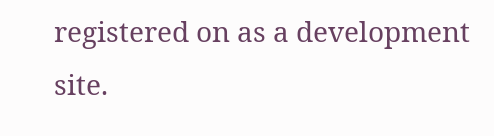registered on as a development site.